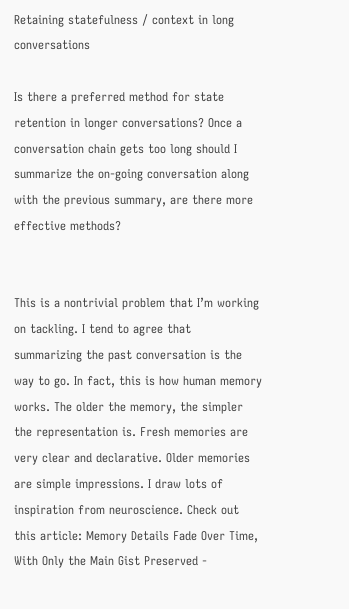Retaining statefulness / context in long conversations

Is there a preferred method for state retention in longer conversations? Once a conversation chain gets too long should I summarize the on-going conversation along with the previous summary, are there more effective methods?


This is a nontrivial problem that I’m working on tackling. I tend to agree that summarizing the past conversation is the way to go. In fact, this is how human memory works. The older the memory, the simpler the representation is. Fresh memories are very clear and declarative. Older memories are simple impressions. I draw lots of inspiration from neuroscience. Check out this article: Memory Details Fade Over Time, With Only the Main Gist Preserved -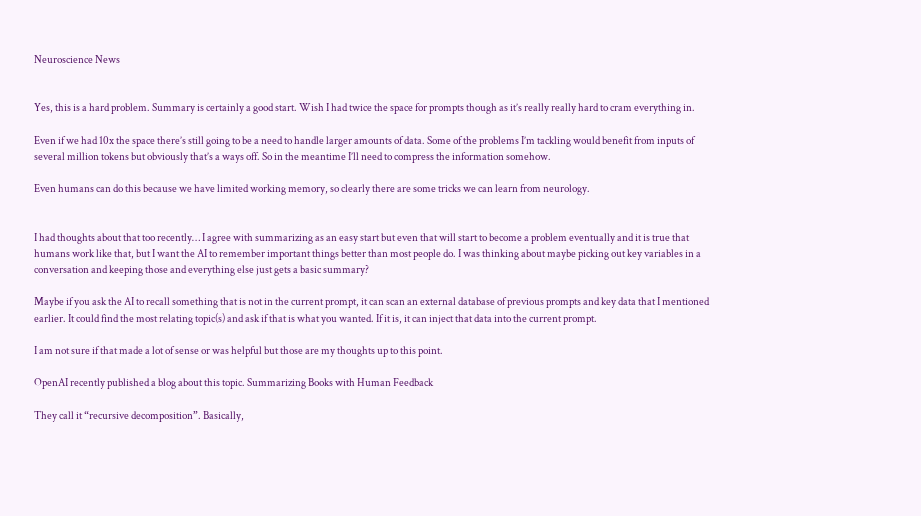Neuroscience News


Yes, this is a hard problem. Summary is certainly a good start. Wish I had twice the space for prompts though as it’s really really hard to cram everything in.

Even if we had 10x the space there’s still going to be a need to handle larger amounts of data. Some of the problems I’m tackling would benefit from inputs of several million tokens but obviously that’s a ways off. So in the meantime I’ll need to compress the information somehow.

Even humans can do this because we have limited working memory, so clearly there are some tricks we can learn from neurology.


I had thoughts about that too recently… I agree with summarizing as an easy start but even that will start to become a problem eventually and it is true that humans work like that, but I want the AI to remember important things better than most people do. I was thinking about maybe picking out key variables in a conversation and keeping those and everything else just gets a basic summary?

Maybe if you ask the AI to recall something that is not in the current prompt, it can scan an external database of previous prompts and key data that I mentioned earlier. It could find the most relating topic(s) and ask if that is what you wanted. If it is, it can inject that data into the current prompt.

I am not sure if that made a lot of sense or was helpful but those are my thoughts up to this point.

OpenAI recently published a blog about this topic. Summarizing Books with Human Feedback

They call it “recursive decomposition”. Basically,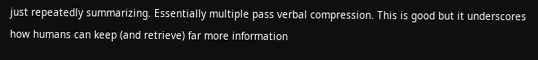just repeatedly summarizing. Essentially multiple pass verbal compression. This is good but it underscores how humans can keep (and retrieve) far more information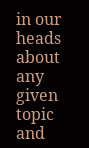in our heads about any given topic and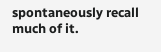spontaneously recall much of it.